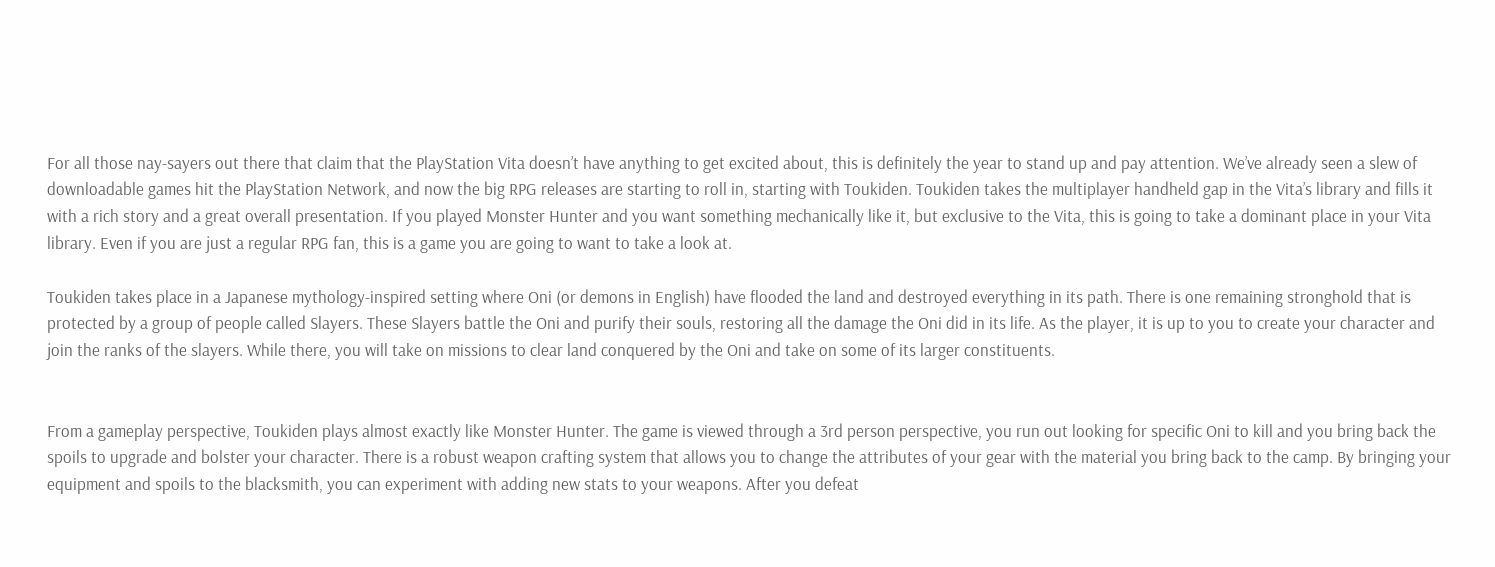For all those nay-sayers out there that claim that the PlayStation Vita doesn’t have anything to get excited about, this is definitely the year to stand up and pay attention. We’ve already seen a slew of downloadable games hit the PlayStation Network, and now the big RPG releases are starting to roll in, starting with Toukiden. Toukiden takes the multiplayer handheld gap in the Vita’s library and fills it with a rich story and a great overall presentation. If you played Monster Hunter and you want something mechanically like it, but exclusive to the Vita, this is going to take a dominant place in your Vita library. Even if you are just a regular RPG fan, this is a game you are going to want to take a look at.

Toukiden takes place in a Japanese mythology-inspired setting where Oni (or demons in English) have flooded the land and destroyed everything in its path. There is one remaining stronghold that is protected by a group of people called Slayers. These Slayers battle the Oni and purify their souls, restoring all the damage the Oni did in its life. As the player, it is up to you to create your character and join the ranks of the slayers. While there, you will take on missions to clear land conquered by the Oni and take on some of its larger constituents.


From a gameplay perspective, Toukiden plays almost exactly like Monster Hunter. The game is viewed through a 3rd person perspective, you run out looking for specific Oni to kill and you bring back the spoils to upgrade and bolster your character. There is a robust weapon crafting system that allows you to change the attributes of your gear with the material you bring back to the camp. By bringing your equipment and spoils to the blacksmith, you can experiment with adding new stats to your weapons. After you defeat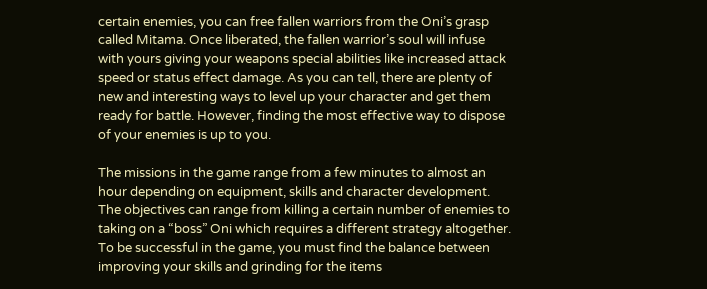certain enemies, you can free fallen warriors from the Oni’s grasp called Mitama. Once liberated, the fallen warrior’s soul will infuse with yours giving your weapons special abilities like increased attack speed or status effect damage. As you can tell, there are plenty of new and interesting ways to level up your character and get them ready for battle. However, finding the most effective way to dispose of your enemies is up to you.

The missions in the game range from a few minutes to almost an hour depending on equipment, skills and character development. The objectives can range from killing a certain number of enemies to taking on a “boss” Oni which requires a different strategy altogether. To be successful in the game, you must find the balance between improving your skills and grinding for the items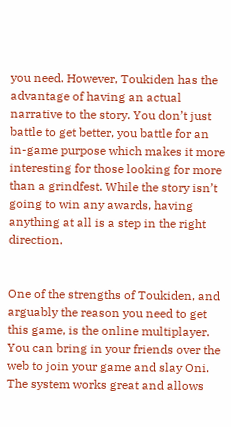you need. However, Toukiden has the advantage of having an actual narrative to the story. You don’t just battle to get better, you battle for an in-game purpose which makes it more interesting for those looking for more than a grindfest. While the story isn’t going to win any awards, having anything at all is a step in the right direction.


One of the strengths of Toukiden, and arguably the reason you need to get this game, is the online multiplayer. You can bring in your friends over the web to join your game and slay Oni. The system works great and allows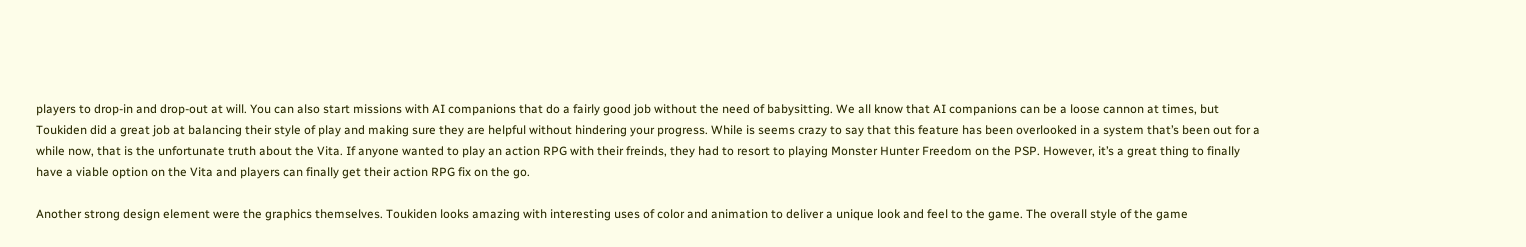players to drop-in and drop-out at will. You can also start missions with AI companions that do a fairly good job without the need of babysitting. We all know that AI companions can be a loose cannon at times, but Toukiden did a great job at balancing their style of play and making sure they are helpful without hindering your progress. While is seems crazy to say that this feature has been overlooked in a system that’s been out for a while now, that is the unfortunate truth about the Vita. If anyone wanted to play an action RPG with their freinds, they had to resort to playing Monster Hunter Freedom on the PSP. However, it’s a great thing to finally have a viable option on the Vita and players can finally get their action RPG fix on the go.

Another strong design element were the graphics themselves. Toukiden looks amazing with interesting uses of color and animation to deliver a unique look and feel to the game. The overall style of the game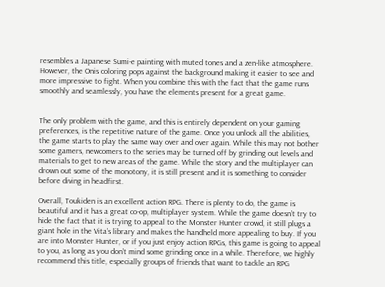resembles a Japanese Sumi-e painting with muted tones and a zen-like atmosphere. However, the Onis coloring pops against the background making it easier to see and more impressive to fight. When you combine this with the fact that the game runs smoothly and seamlessly, you have the elements present for a great game.


The only problem with the game, and this is entirely dependent on your gaming preferences, is the repetitive nature of the game. Once you unlock all the abilities, the game starts to play the same way over and over again. While this may not bother some gamers, newcomers to the series may be turned off by grinding out levels and materials to get to new areas of the game. While the story and the multiplayer can drown out some of the monotony, it is still present and it is something to consider before diving in headfirst.

Overall, Toukiden is an excellent action RPG. There is plenty to do, the game is beautiful and it has a great co-op, multiplayer system. While the game doesn’t try to hide the fact that it is trying to appeal to the Monster Hunter crowd, it still plugs a giant hole in the Vita’s library and makes the handheld more appealing to buy. If you are into Monster Hunter, or if you just enjoy action RPGs, this game is going to appeal to you, as long as you don’t mind some grinding once in a while. Therefore, we highly recommend this title, especially groups of friends that want to tackle an RPG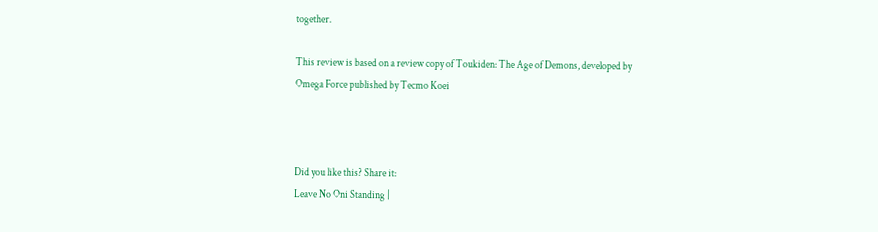together.

This review is based on a review copy of Toukiden: The Age of Demons, developed by Omega Force published by Tecmo Koei



Did you like this? Share it:
Leave No Oni Standing |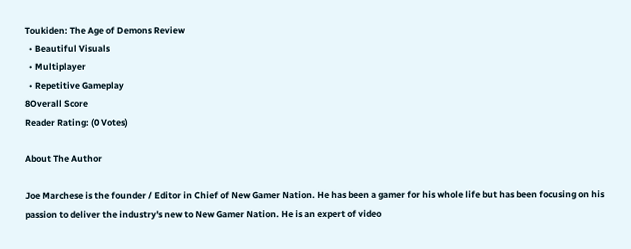Toukiden: The Age of Demons Review
  • Beautiful Visuals
  • Multiplayer
  • Repetitive Gameplay
8Overall Score
Reader Rating: (0 Votes)

About The Author

Joe Marchese is the founder / Editor in Chief of New Gamer Nation. He has been a gamer for his whole life but has been focusing on his passion to deliver the industry's new to New Gamer Nation. He is an expert of video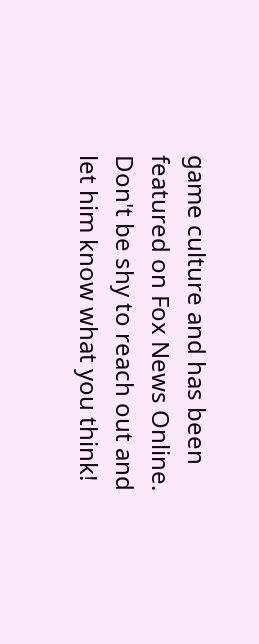game culture and has been featured on Fox News Online. Don't be shy to reach out and let him know what you think!